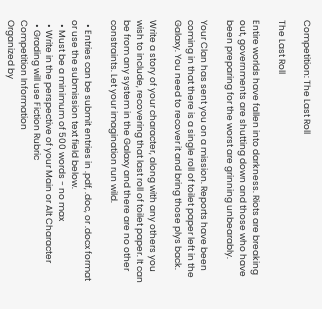Competition: The Last Roll

The Last Roll

Entire worlds have fallen into darkness. Riots are breaking out, governments are shutting down and those who have been preparing for the worst are grinning unbearably.

Your Clan has sent you on a mission. Reports have been coming in that there is a single roll of toilet paper left in the Galaxy. You need to recover it and bring those plys back.

Write a story of your character, along with any others you wish to include, recovering that last roll of toilet paper. It can be from any system in the Galaxy and there are no other constraints. Let your imagination run wild.

  • Entries can be submit entries in .pdf, .doc, or .docx format or use the submission text field below.
  • Must be a minimum of 500 words - no max
  • Write in the perspective of your Main or Alt Character
  • Grading will use Fiction Rubric
Competition Information
Organized by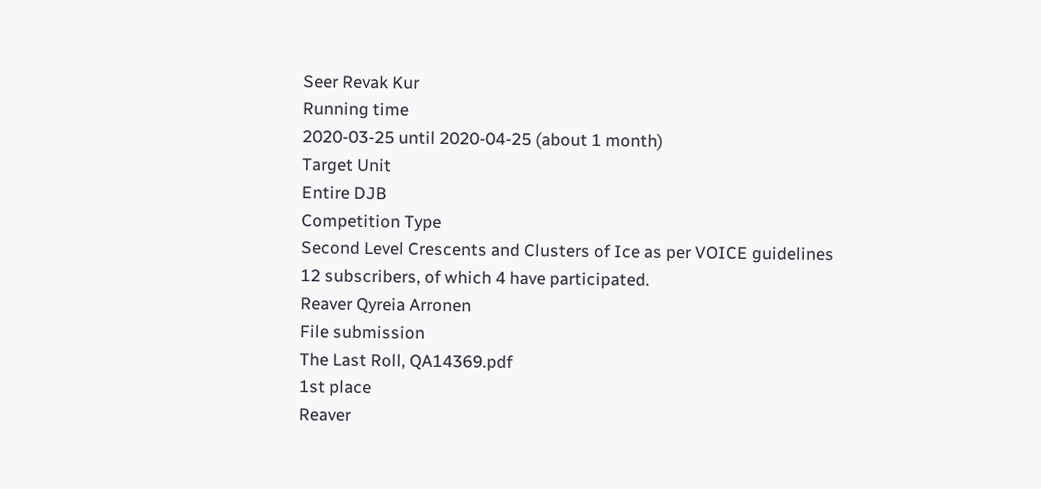Seer Revak Kur
Running time
2020-03-25 until 2020-04-25 (about 1 month)
Target Unit
Entire DJB
Competition Type
Second Level Crescents and Clusters of Ice as per VOICE guidelines
12 subscribers, of which 4 have participated.
Reaver Qyreia Arronen
File submission
The Last Roll, QA14369.pdf
1st place
Reaver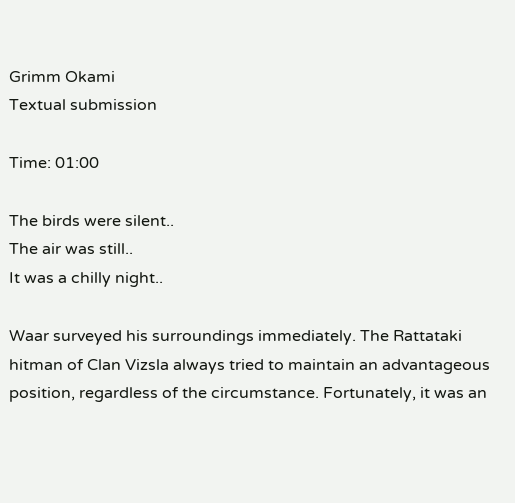Grimm Okami
Textual submission

Time: 01:00

The birds were silent..
The air was still..
It was a chilly night..

Waar surveyed his surroundings immediately. The Rattataki hitman of Clan Vizsla always tried to maintain an advantageous position, regardless of the circumstance. Fortunately, it was an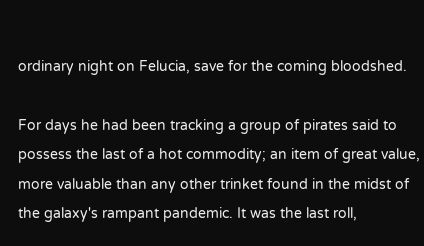ordinary night on Felucia, save for the coming bloodshed.

For days he had been tracking a group of pirates said to possess the last of a hot commodity; an item of great value, more valuable than any other trinket found in the midst of the galaxy's rampant pandemic. It was the last roll,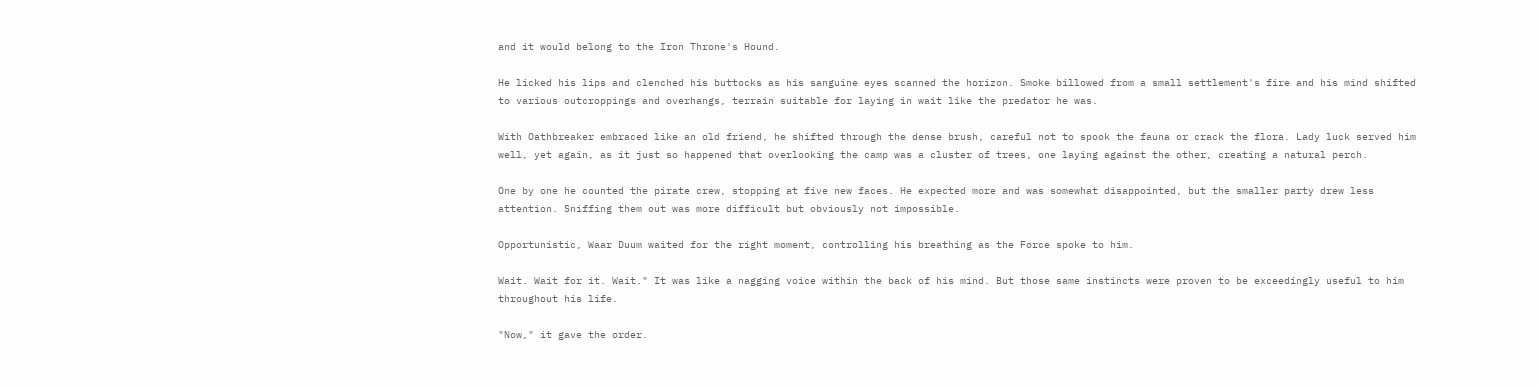and it would belong to the Iron Throne's Hound.

He licked his lips and clenched his buttocks as his sanguine eyes scanned the horizon. Smoke billowed from a small settlement's fire and his mind shifted to various outcroppings and overhangs, terrain suitable for laying in wait like the predator he was.

With Oathbreaker embraced like an old friend, he shifted through the dense brush, careful not to spook the fauna or crack the flora. Lady luck served him well, yet again, as it just so happened that overlooking the camp was a cluster of trees, one laying against the other, creating a natural perch.

One by one he counted the pirate crew, stopping at five new faces. He expected more and was somewhat disappointed, but the smaller party drew less attention. Sniffing them out was more difficult but obviously not impossible.

Opportunistic, Waar Duum waited for the right moment, controlling his breathing as the Force spoke to him.

Wait. Wait for it. Wait." It was like a nagging voice within the back of his mind. But those same instincts were proven to be exceedingly useful to him throughout his life.

"Now," it gave the order.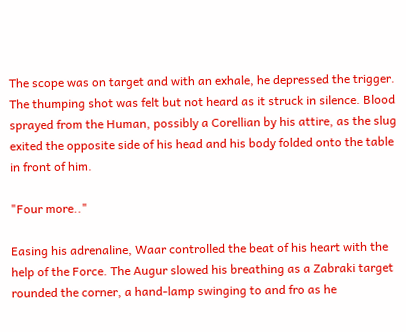The scope was on target and with an exhale, he depressed the trigger. The thumping shot was felt but not heard as it struck in silence. Blood sprayed from the Human, possibly a Corellian by his attire, as the slug exited the opposite side of his head and his body folded onto the table in front of him.

"Four more.."

Easing his adrenaline, Waar controlled the beat of his heart with the help of the Force. The Augur slowed his breathing as a Zabraki target rounded the corner, a hand-lamp swinging to and fro as he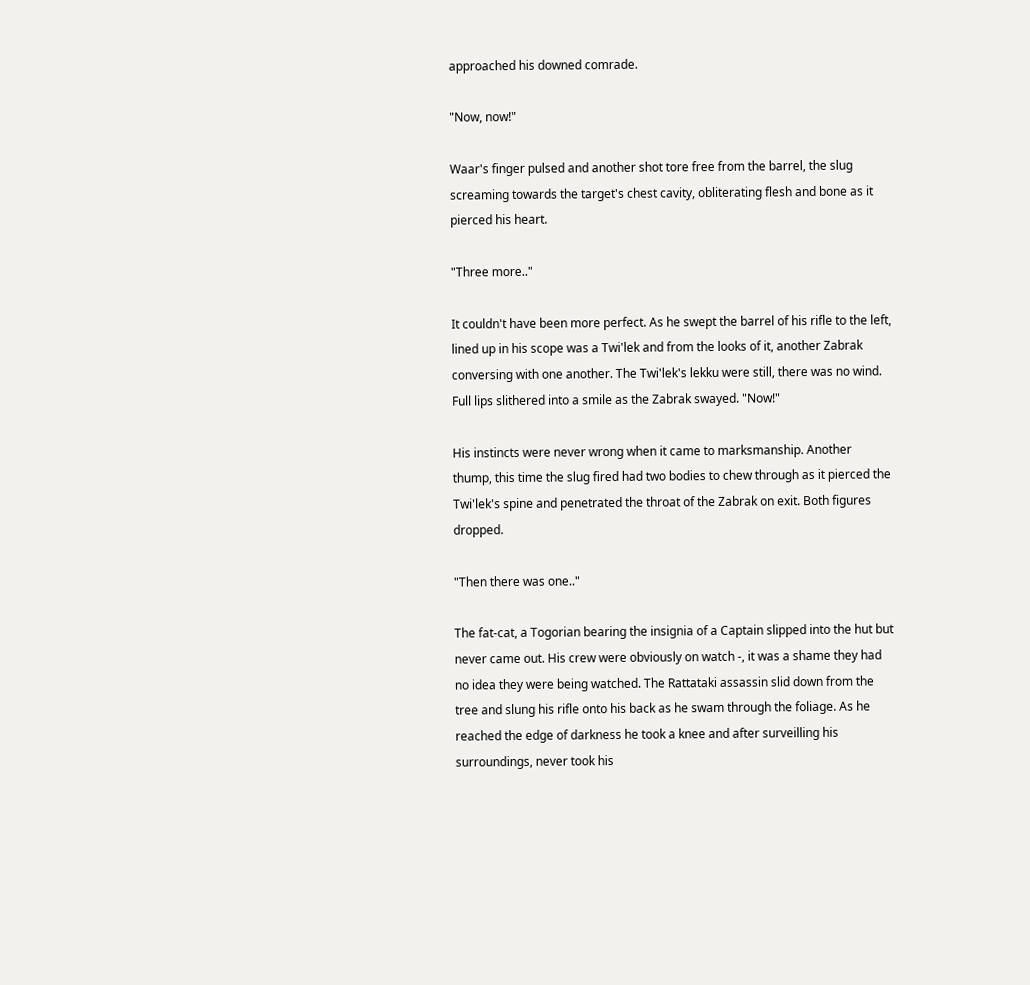approached his downed comrade.

"Now, now!"

Waar's finger pulsed and another shot tore free from the barrel, the slug screaming towards the target's chest cavity, obliterating flesh and bone as it pierced his heart.

"Three more.."

It couldn't have been more perfect. As he swept the barrel of his rifle to the left, lined up in his scope was a Twi'lek and from the looks of it, another Zabrak conversing with one another. The Twi'lek's lekku were still, there was no wind. Full lips slithered into a smile as the Zabrak swayed. "Now!"

His instincts were never wrong when it came to marksmanship. Another thump, this time the slug fired had two bodies to chew through as it pierced the Twi'lek's spine and penetrated the throat of the Zabrak on exit. Both figures dropped.

"Then there was one.."

The fat-cat, a Togorian bearing the insignia of a Captain slipped into the hut but never came out. His crew were obviously on watch -, it was a shame they had no idea they were being watched. The Rattataki assassin slid down from the tree and slung his rifle onto his back as he swam through the foliage. As he reached the edge of darkness he took a knee and after surveilling his surroundings, never took his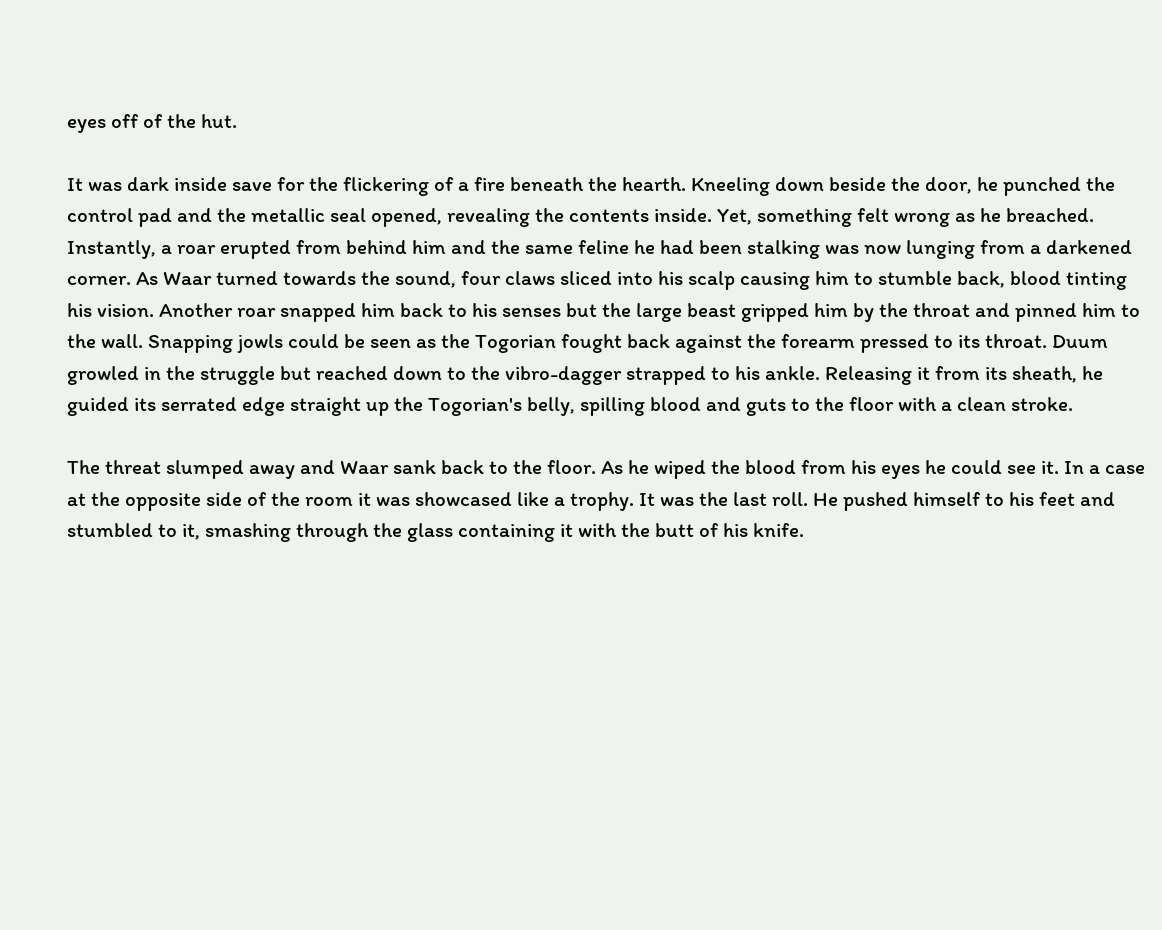eyes off of the hut.

It was dark inside save for the flickering of a fire beneath the hearth. Kneeling down beside the door, he punched the control pad and the metallic seal opened, revealing the contents inside. Yet, something felt wrong as he breached. Instantly, a roar erupted from behind him and the same feline he had been stalking was now lunging from a darkened corner. As Waar turned towards the sound, four claws sliced into his scalp causing him to stumble back, blood tinting his vision. Another roar snapped him back to his senses but the large beast gripped him by the throat and pinned him to the wall. Snapping jowls could be seen as the Togorian fought back against the forearm pressed to its throat. Duum growled in the struggle but reached down to the vibro-dagger strapped to his ankle. Releasing it from its sheath, he guided its serrated edge straight up the Togorian's belly, spilling blood and guts to the floor with a clean stroke.

The threat slumped away and Waar sank back to the floor. As he wiped the blood from his eyes he could see it. In a case at the opposite side of the room it was showcased like a trophy. It was the last roll. He pushed himself to his feet and stumbled to it, smashing through the glass containing it with the butt of his knife.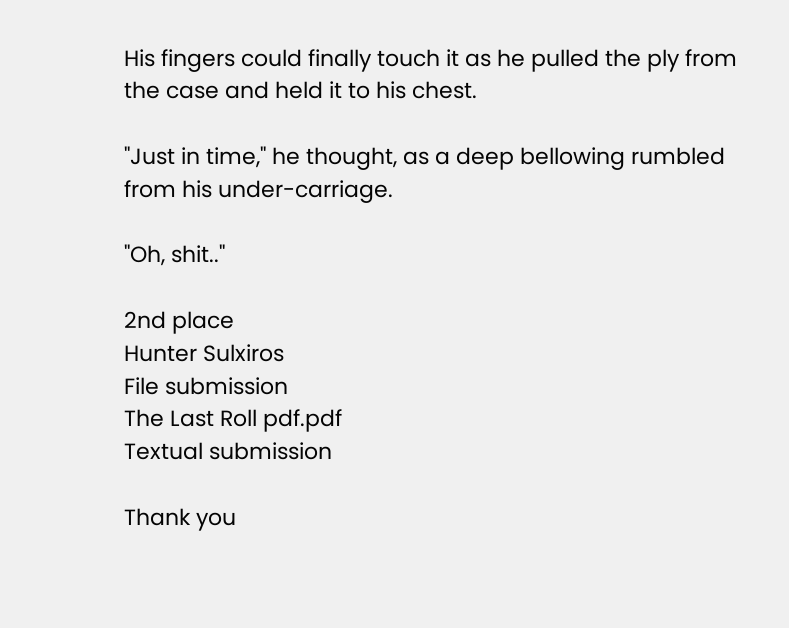His fingers could finally touch it as he pulled the ply from the case and held it to his chest.

"Just in time," he thought, as a deep bellowing rumbled from his under-carriage.

"Oh, shit.."

2nd place
Hunter Sulxiros
File submission
The Last Roll pdf.pdf
Textual submission

Thank you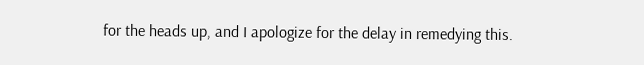for the heads up, and I apologize for the delay in remedying this.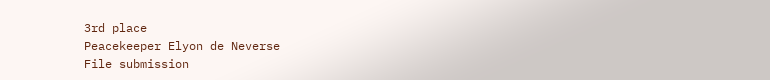3rd place
Peacekeeper Elyon de Neverse
File submission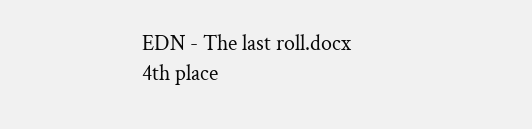EDN - The last roll.docx
4th place